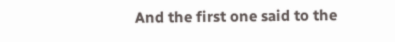And the first one said to the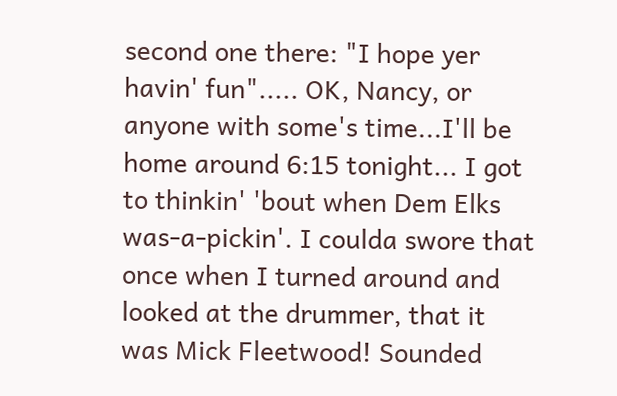second one there: "I hope yer havin' fun"..... OK, Nancy, or anyone with some's time...I'll be home around 6:15 tonight... I got to thinkin' 'bout when Dem Elks was-a-pickin'. I coulda swore that once when I turned around and looked at the drummer, that it was Mick Fleetwood! Sounded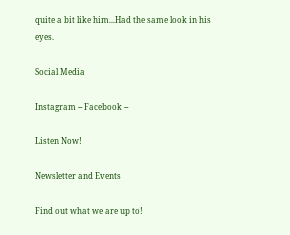quite a bit like him...Had the same look in his eyes.

Social Media

Instagram -- Facebook --

Listen Now!

Newsletter and Events

Find out what we are up to!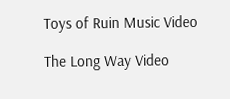Toys of Ruin Music Video

The Long Way Video